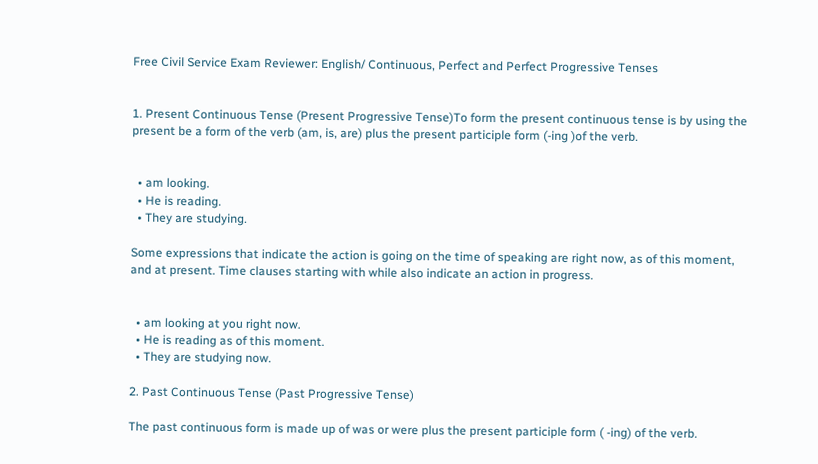Free Civil Service Exam Reviewer: English/ Continuous, Perfect and Perfect Progressive Tenses


1. Present Continuous Tense (Present Progressive Tense)To form the present continuous tense is by using the present be a form of the verb (am, is, are) plus the present participle form (-ing )of the verb.


  • am looking.
  • He is reading.
  • They are studying.

Some expressions that indicate the action is going on the time of speaking are right now, as of this moment, and at present. Time clauses starting with while also indicate an action in progress.


  • am looking at you right now.
  • He is reading as of this moment.
  • They are studying now.

2. Past Continuous Tense (Past Progressive Tense)

The past continuous form is made up of was or were plus the present participle form ( -ing) of the verb.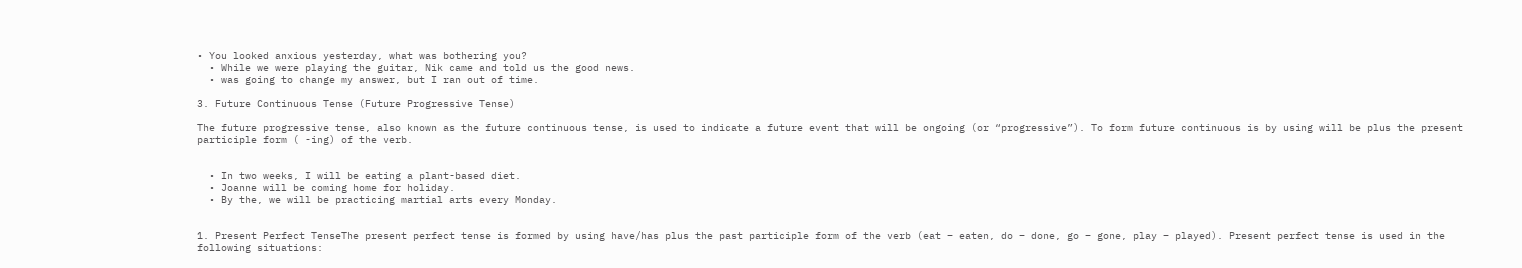• You looked anxious yesterday, what was bothering you?
  • While we were playing the guitar, Nik came and told us the good news.
  • was going to change my answer, but I ran out of time.

3. Future Continuous Tense (Future Progressive Tense)

The future progressive tense, also known as the future continuous tense, is used to indicate a future event that will be ongoing (or “progressive”). To form future continuous is by using will be plus the present participle form ( -ing) of the verb.


  • In two weeks, I will be eating a plant-based diet.
  • Joanne will be coming home for holiday.
  • By the, we will be practicing martial arts every Monday.


1. Present Perfect TenseThe present perfect tense is formed by using have/has plus the past participle form of the verb (eat – eaten, do – done, go – gone, play – played). Present perfect tense is used in the following situations: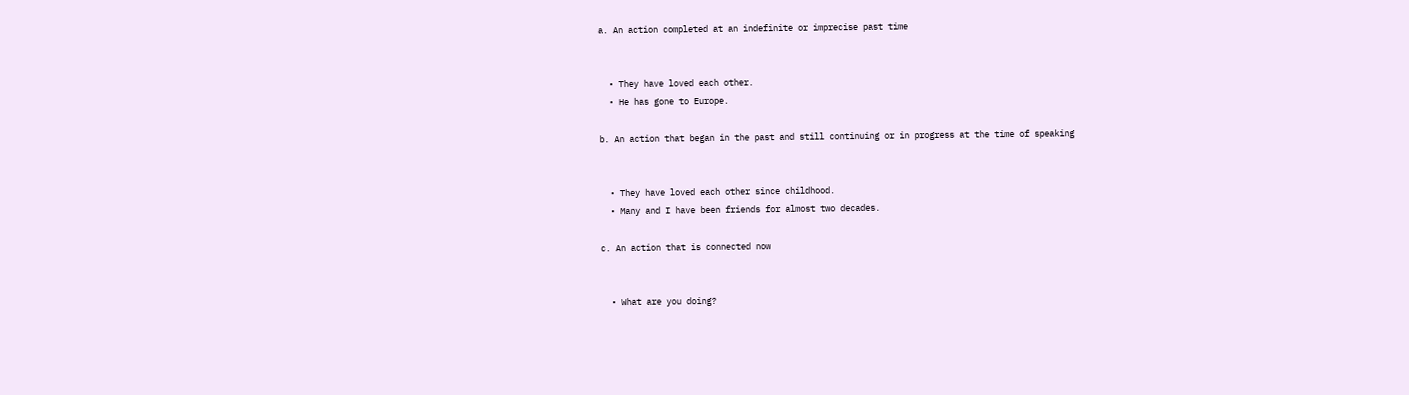a. An action completed at an indefinite or imprecise past time


  • They have loved each other.
  • He has gone to Europe.

b. An action that began in the past and still continuing or in progress at the time of speaking


  • They have loved each other since childhood.
  • Many and I have been friends for almost two decades.

c. An action that is connected now


  • What are you doing?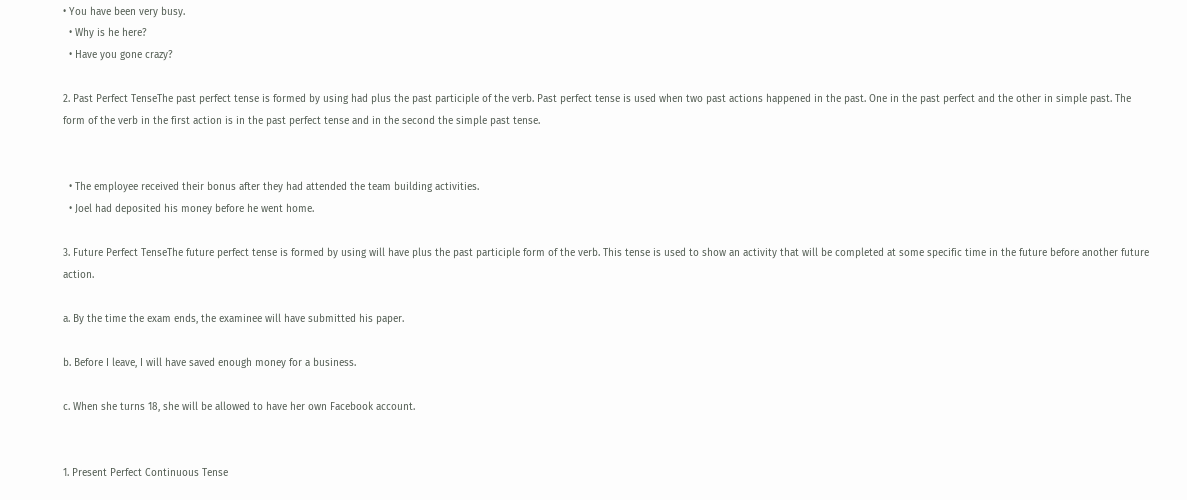• You have been very busy.
  • Why is he here?
  • Have you gone crazy?

2. Past Perfect TenseThe past perfect tense is formed by using had plus the past participle of the verb. Past perfect tense is used when two past actions happened in the past. One in the past perfect and the other in simple past. The form of the verb in the first action is in the past perfect tense and in the second the simple past tense.


  • The employee received their bonus after they had attended the team building activities.
  • Joel had deposited his money before he went home.

3. Future Perfect TenseThe future perfect tense is formed by using will have plus the past participle form of the verb. This tense is used to show an activity that will be completed at some specific time in the future before another future action.

a. By the time the exam ends, the examinee will have submitted his paper.

b. Before I leave, I will have saved enough money for a business.

c. When she turns 18, she will be allowed to have her own Facebook account.


1. Present Perfect Continuous Tense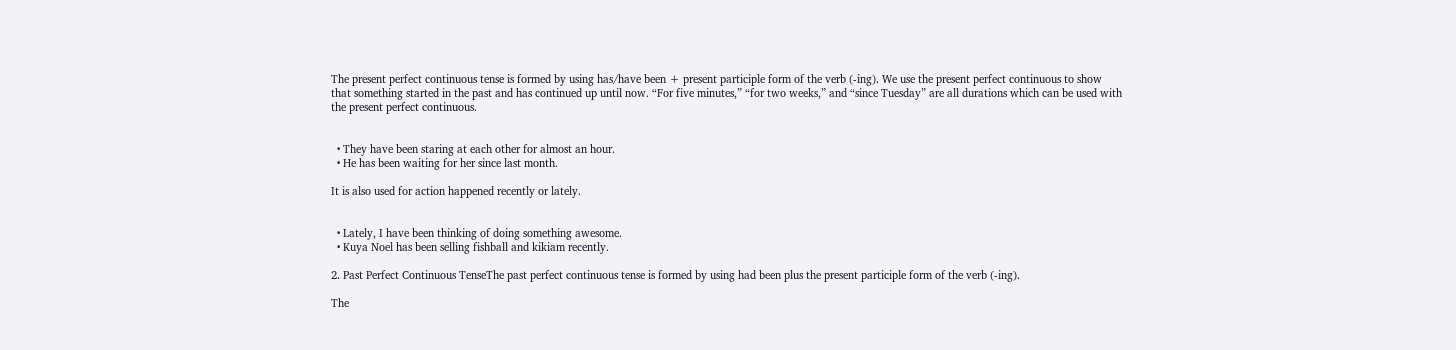The present perfect continuous tense is formed by using has/have been + present participle form of the verb (-ing). We use the present perfect continuous to show that something started in the past and has continued up until now. “For five minutes,” “for two weeks,” and “since Tuesday” are all durations which can be used with the present perfect continuous.


  • They have been staring at each other for almost an hour.
  • He has been waiting for her since last month.

It is also used for action happened recently or lately.


  • Lately, I have been thinking of doing something awesome.
  • Kuya Noel has been selling fishball and kikiam recently.

2. Past Perfect Continuous TenseThe past perfect continuous tense is formed by using had been plus the present participle form of the verb (-ing).

The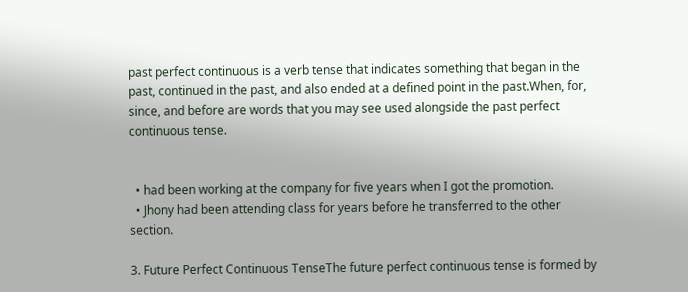past perfect continuous is a verb tense that indicates something that began in the past, continued in the past, and also ended at a defined point in the past.When, for, since, and before are words that you may see used alongside the past perfect continuous tense.


  • had been working at the company for five years when I got the promotion.
  • Jhony had been attending class for years before he transferred to the other section.

3. Future Perfect Continuous TenseThe future perfect continuous tense is formed by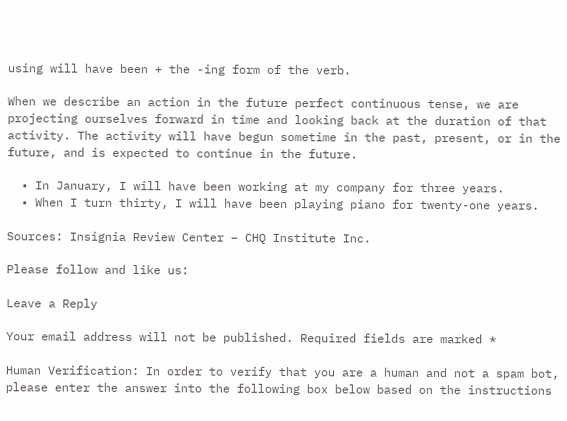using will have been + the -ing form of the verb.

When we describe an action in the future perfect continuous tense, we are projecting ourselves forward in time and looking back at the duration of that activity. The activity will have begun sometime in the past, present, or in the future, and is expected to continue in the future.

  • In January, I will have been working at my company for three years.
  • When I turn thirty, I will have been playing piano for twenty-one years.

Sources: Insignia Review Center – CHQ Institute Inc.

Please follow and like us:

Leave a Reply

Your email address will not be published. Required fields are marked *

Human Verification: In order to verify that you are a human and not a spam bot, please enter the answer into the following box below based on the instructions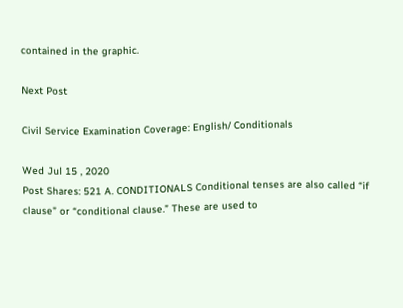contained in the graphic.

Next Post

Civil Service Examination Coverage: English/ Conditionals

Wed Jul 15 , 2020
Post Shares: 521 A. CONDITIONALS Conditional tenses are also called “if clause” or “conditional clause.” These are used to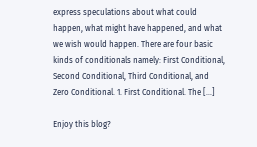express speculations about what could happen, what might have happened, and what we wish would happen. There are four basic kinds of conditionals namely: First Conditional, Second Conditional, Third Conditional, and Zero Conditional. 1. First Conditional. The […]

Enjoy this blog?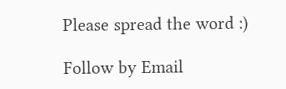Please spread the word :)

Follow by Email